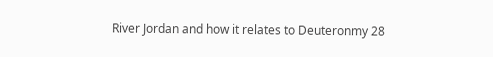River Jordan and how it relates to Deuteronmy 28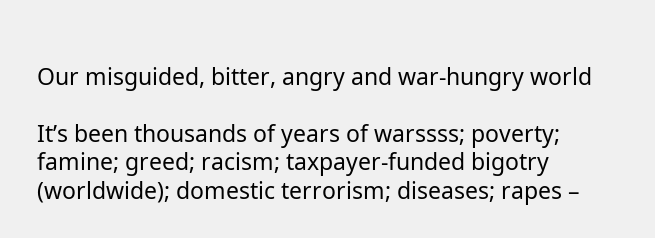Our misguided, bitter, angry and war-hungry world

It’s been thousands of years of warssss; poverty; famine; greed; racism; taxpayer-funded bigotry (worldwide); domestic terrorism; diseases; rapes –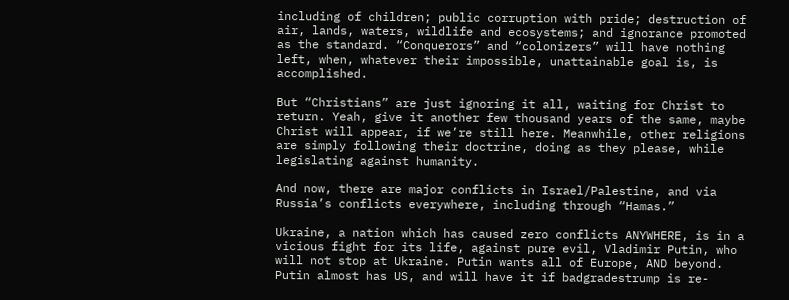including of children; public corruption with pride; destruction of air, lands, waters, wildlife and ecosystems; and ignorance promoted as the standard. “Conquerors” and “colonizers” will have nothing left, when, whatever their impossible, unattainable goal is, is accomplished.

But “Christians” are just ignoring it all, waiting for Christ to return. Yeah, give it another few thousand years of the same, maybe Christ will appear, if we’re still here. Meanwhile, other religions are simply following their doctrine, doing as they please, while legislating against humanity.

And now, there are major conflicts in Israel/Palestine, and via Russia’s conflicts everywhere, including through “Hamas.”

Ukraine, a nation which has caused zero conflicts ANYWHERE, is in a vicious fight for its life, against pure evil, Vladimir Putin, who will not stop at Ukraine. Putin wants all of Europe, AND beyond. Putin almost has US, and will have it if badgradestrump is re-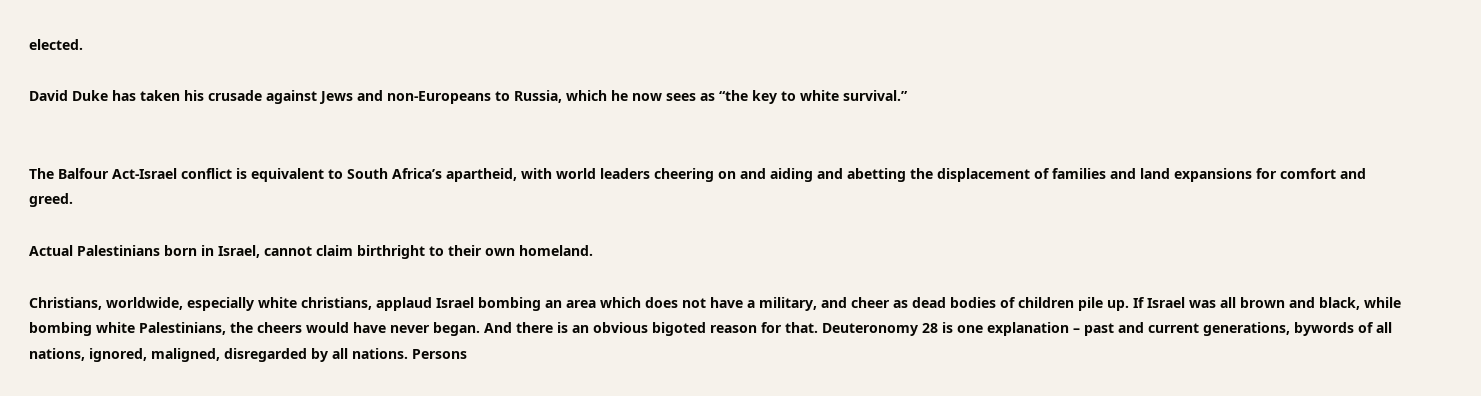elected.

David Duke has taken his crusade against Jews and non-Europeans to Russia, which he now sees as “the key to white survival.”


The Balfour Act-Israel conflict is equivalent to South Africa’s apartheid, with world leaders cheering on and aiding and abetting the displacement of families and land expansions for comfort and greed.

Actual Palestinians born in Israel, cannot claim birthright to their own homeland.

Christians, worldwide, especially white christians, applaud Israel bombing an area which does not have a military, and cheer as dead bodies of children pile up. If Israel was all brown and black, while bombing white Palestinians, the cheers would have never began. And there is an obvious bigoted reason for that. Deuteronomy 28 is one explanation – past and current generations, bywords of all nations, ignored, maligned, disregarded by all nations. Persons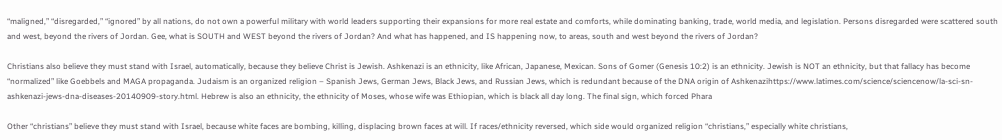“maligned,” “disregarded,” “ignored” by all nations, do not own a powerful military with world leaders supporting their expansions for more real estate and comforts, while dominating banking, trade, world media, and legislation. Persons disregarded were scattered south and west, beyond the rivers of Jordan. Gee, what is SOUTH and WEST beyond the rivers of Jordan? And what has happened, and IS happening now, to areas, south and west beyond the rivers of Jordan?

Christians also believe they must stand with Israel, automatically, because they believe Christ is Jewish. Ashkenazi is an ethnicity, like African, Japanese, Mexican. Sons of Gomer (Genesis 10:2) is an ethnicity. Jewish is NOT an ethnicity, but that fallacy has become “normalized” like Goebbels and MAGA propaganda. Judaism is an organized religion – Spanish Jews, German Jews, Black Jews, and Russian Jews, which is redundant because of the DNA origin of Ashkenazihttps://www.latimes.com/science/sciencenow/la-sci-sn-ashkenazi-jews-dna-diseases-20140909-story.html. Hebrew is also an ethnicity, the ethnicity of Moses, whose wife was Ethiopian, which is black all day long. The final sign, which forced Phara

Other “christians” believe they must stand with Israel, because white faces are bombing, killing, displacing brown faces at will. If races/ethnicity reversed, which side would organized religion “christians,” especially white christians,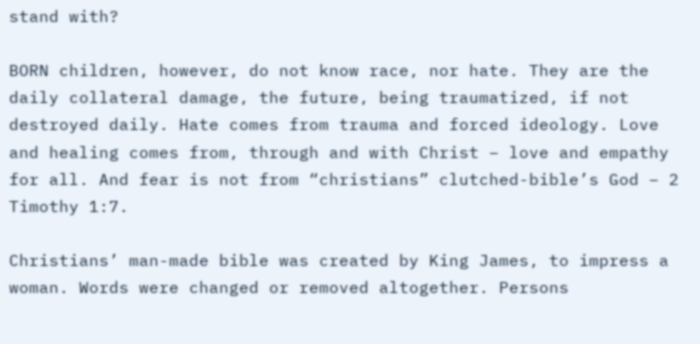stand with?

BORN children, however, do not know race, nor hate. They are the daily collateral damage, the future, being traumatized, if not destroyed daily. Hate comes from trauma and forced ideology. Love and healing comes from, through and with Christ – love and empathy for all. And fear is not from “christians” clutched-bible’s God – 2 Timothy 1:7.

Christians’ man-made bible was created by King James, to impress a woman. Words were changed or removed altogether. Persons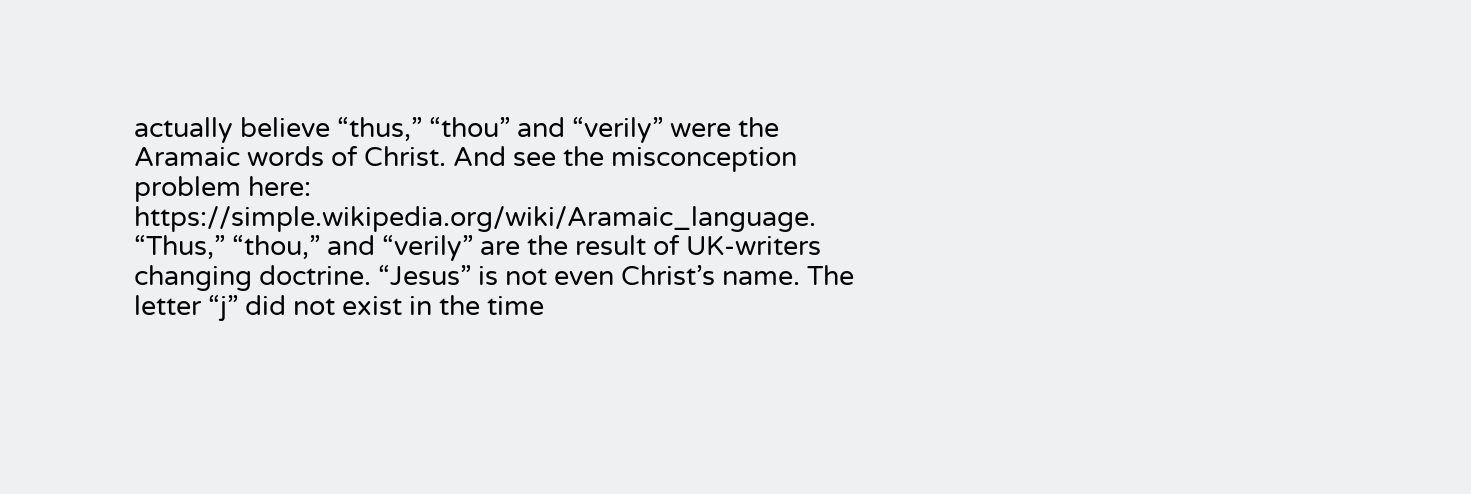actually believe “thus,” “thou” and “verily” were the Aramaic words of Christ. And see the misconception problem here: https://simple.wikipedia.org/wiki/Aramaic_language. “Thus,” “thou,” and “verily” are the result of UK-writers changing doctrine. “Jesus” is not even Christ’s name. The letter “j” did not exist in the time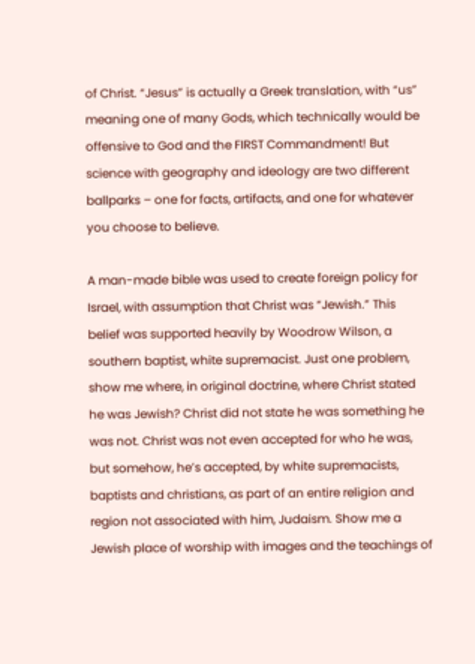of Christ. “Jesus” is actually a Greek translation, with “us” meaning one of many Gods, which technically would be offensive to God and the FIRST Commandment! But science with geography and ideology are two different ballparks – one for facts, artifacts, and one for whatever you choose to believe.

A man-made bible was used to create foreign policy for Israel, with assumption that Christ was “Jewish.” This belief was supported heavily by Woodrow Wilson, a southern baptist, white supremacist. Just one problem, show me where, in original doctrine, where Christ stated he was Jewish? Christ did not state he was something he was not. Christ was not even accepted for who he was, but somehow, he’s accepted, by white supremacists, baptists and christians, as part of an entire religion and region not associated with him, Judaism. Show me a Jewish place of worship with images and the teachings of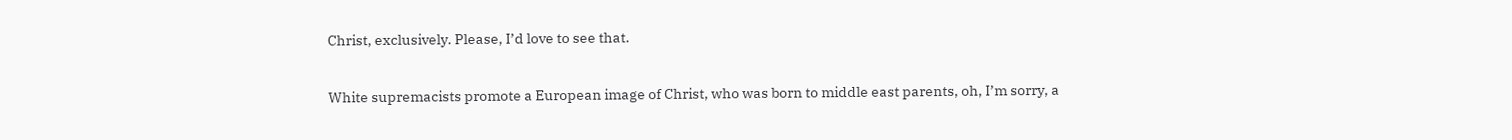Christ, exclusively. Please, I’d love to see that.

White supremacists promote a European image of Christ, who was born to middle east parents, oh, I’m sorry, a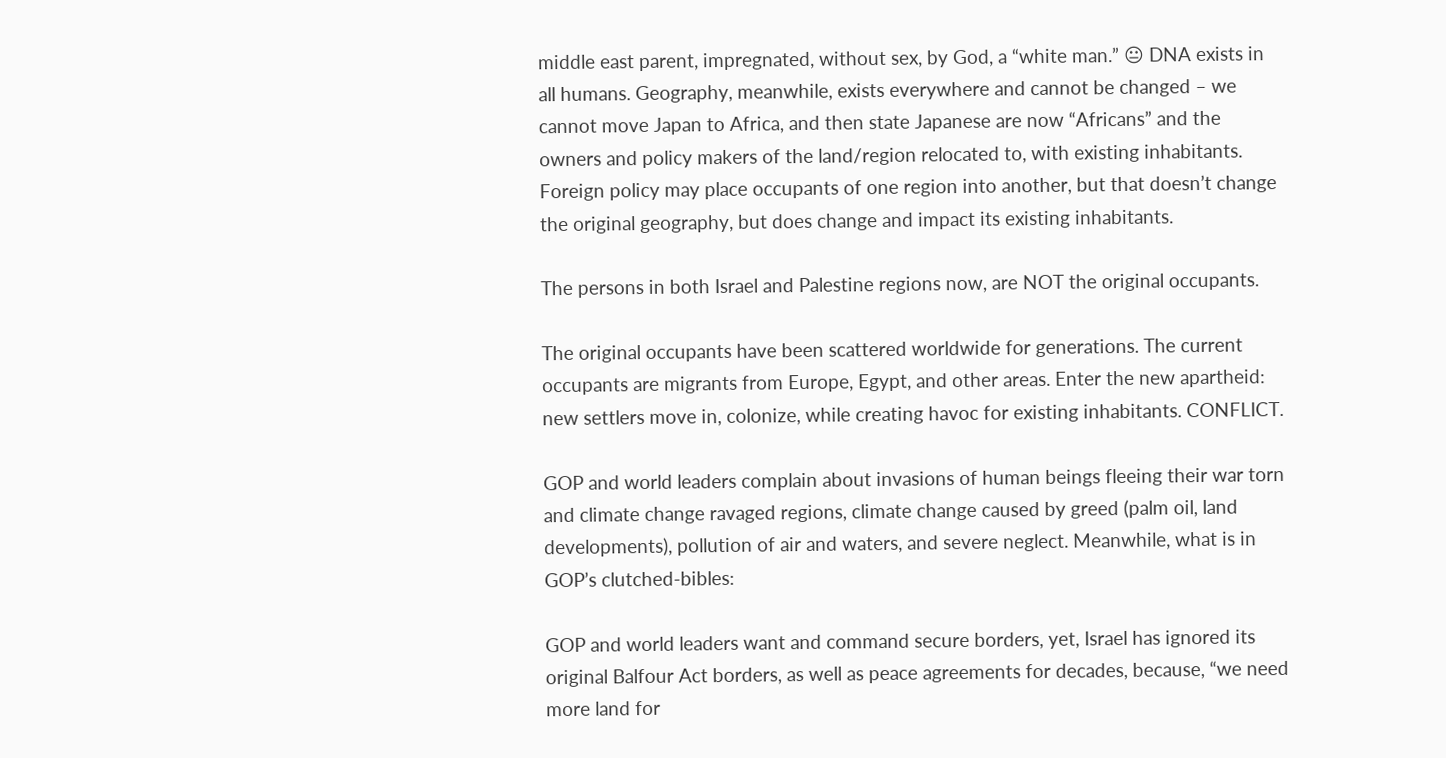middle east parent, impregnated, without sex, by God, a “white man.” 😐 DNA exists in all humans. Geography, meanwhile, exists everywhere and cannot be changed – we cannot move Japan to Africa, and then state Japanese are now “Africans” and the owners and policy makers of the land/region relocated to, with existing inhabitants. Foreign policy may place occupants of one region into another, but that doesn’t change the original geography, but does change and impact its existing inhabitants.

The persons in both Israel and Palestine regions now, are NOT the original occupants.

The original occupants have been scattered worldwide for generations. The current occupants are migrants from Europe, Egypt, and other areas. Enter the new apartheid: new settlers move in, colonize, while creating havoc for existing inhabitants. CONFLICT.

GOP and world leaders complain about invasions of human beings fleeing their war torn and climate change ravaged regions, climate change caused by greed (palm oil, land developments), pollution of air and waters, and severe neglect. Meanwhile, what is in GOP’s clutched-bibles:

GOP and world leaders want and command secure borders, yet, Israel has ignored its original Balfour Act borders, as well as peace agreements for decades, because, “we need more land for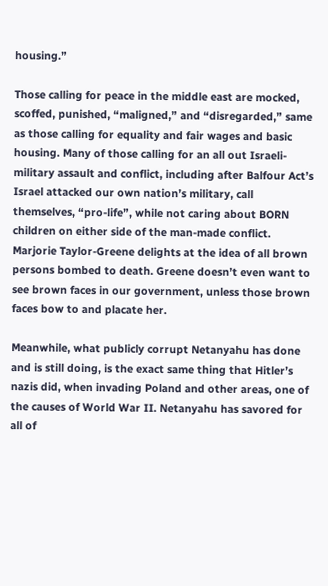housing.”

Those calling for peace in the middle east are mocked, scoffed, punished, “maligned,” and “disregarded,” same as those calling for equality and fair wages and basic housing. Many of those calling for an all out Israeli-military assault and conflict, including after Balfour Act’s Israel attacked our own nation’s military, call themselves, “pro-life”, while not caring about BORN children on either side of the man-made conflict. Marjorie Taylor-Greene delights at the idea of all brown persons bombed to death. Greene doesn’t even want to see brown faces in our government, unless those brown faces bow to and placate her.

Meanwhile, what publicly corrupt Netanyahu has done and is still doing, is the exact same thing that Hitler’s nazis did, when invading Poland and other areas, one of the causes of World War II. Netanyahu has savored for all of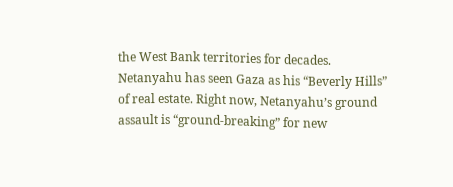the West Bank territories for decades. Netanyahu has seen Gaza as his “Beverly Hills” of real estate. Right now, Netanyahu’s ground assault is “ground-breaking” for new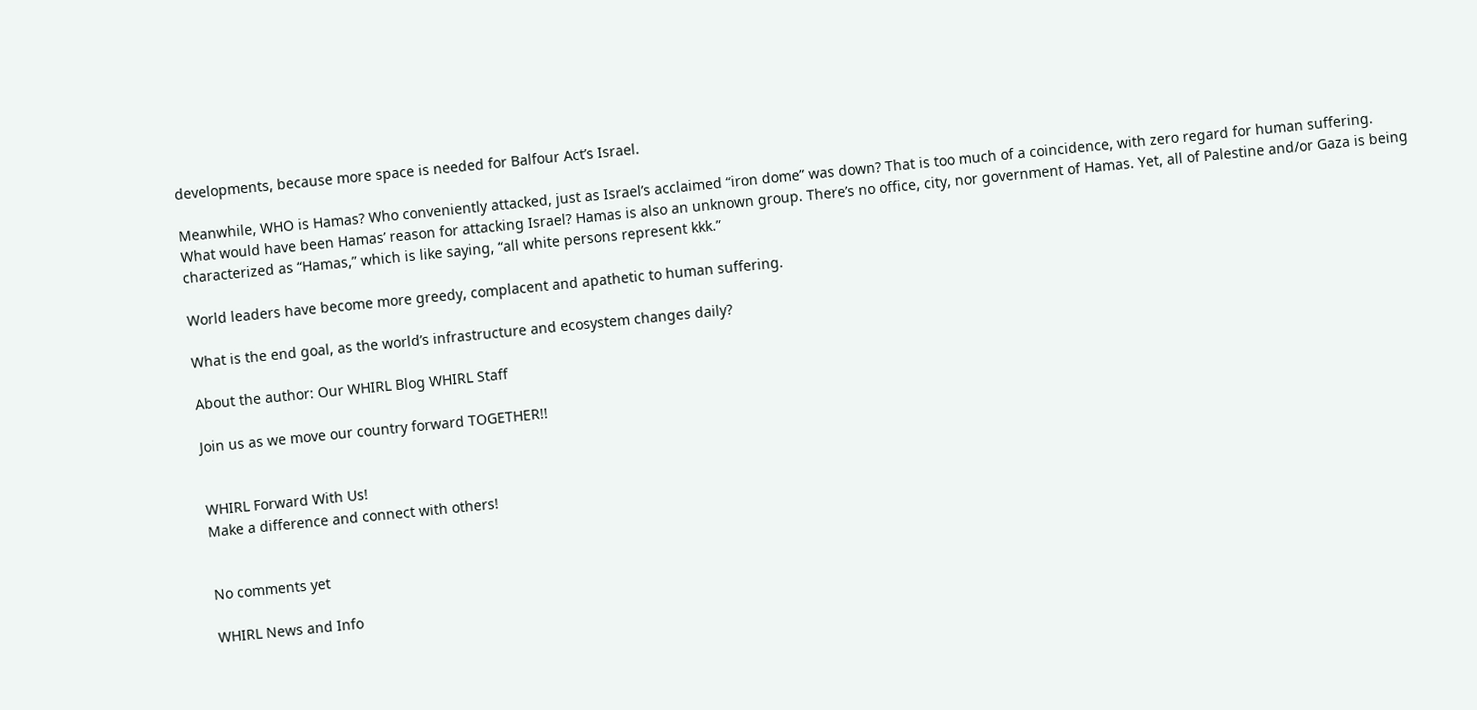developments, because more space is needed for Balfour Act’s Israel.

Meanwhile, WHO is Hamas? Who conveniently attacked, just as Israel’s acclaimed “iron dome” was down? That is too much of a coincidence, with zero regard for human suffering. What would have been Hamas’ reason for attacking Israel? Hamas is also an unknown group. There’s no office, city, nor government of Hamas. Yet, all of Palestine and/or Gaza is being characterized as “Hamas,” which is like saying, “all white persons represent kkk.”

World leaders have become more greedy, complacent and apathetic to human suffering.

What is the end goal, as the world’s infrastructure and ecosystem changes daily?

About the author: Our WHIRL Blog WHIRL Staff

Join us as we move our country forward TOGETHER!!


WHIRL Forward With Us!
Make a difference and connect with others!


No comments yet

WHIRL News and Info